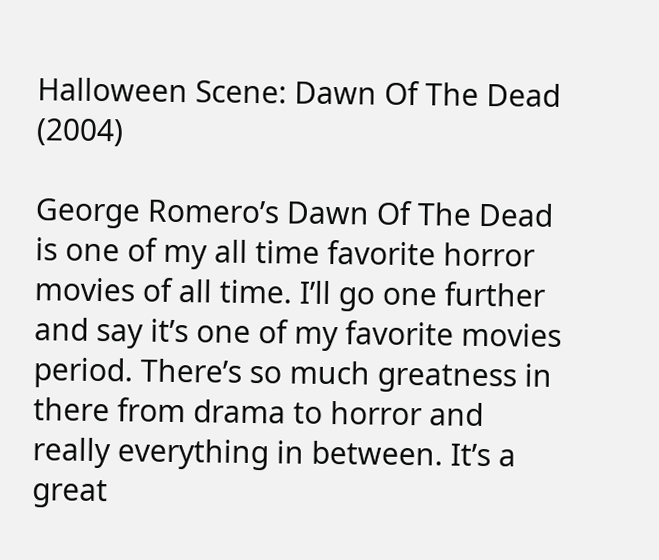Halloween Scene: Dawn Of The Dead (2004)

George Romero’s Dawn Of The Dead is one of my all time favorite horror movies of all time. I’ll go one further and say it’s one of my favorite movies period. There’s so much greatness in there from drama to horror and really everything in between. It’s a great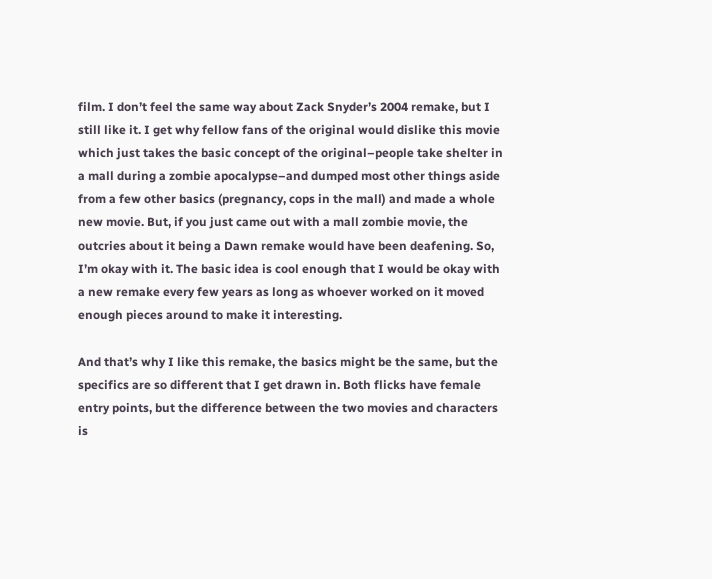film. I don’t feel the same way about Zack Snyder’s 2004 remake, but I still like it. I get why fellow fans of the original would dislike this movie which just takes the basic concept of the original–people take shelter in a mall during a zombie apocalypse–and dumped most other things aside from a few other basics (pregnancy, cops in the mall) and made a whole new movie. But, if you just came out with a mall zombie movie, the outcries about it being a Dawn remake would have been deafening. So, I’m okay with it. The basic idea is cool enough that I would be okay with a new remake every few years as long as whoever worked on it moved enough pieces around to make it interesting.

And that’s why I like this remake, the basics might be the same, but the specifics are so different that I get drawn in. Both flicks have female entry points, but the difference between the two movies and characters is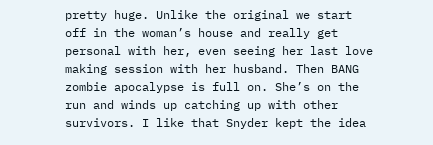pretty huge. Unlike the original we start off in the woman’s house and really get personal with her, even seeing her last love making session with her husband. Then BANG zombie apocalypse is full on. She’s on the run and winds up catching up with other survivors. I like that Snyder kept the idea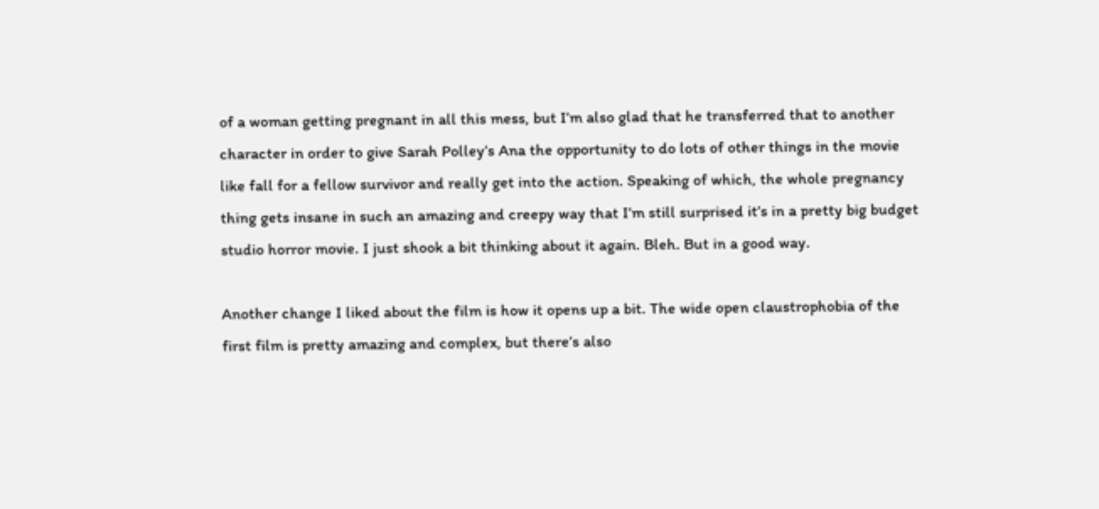of a woman getting pregnant in all this mess, but I’m also glad that he transferred that to another character in order to give Sarah Polley’s Ana the opportunity to do lots of other things in the movie like fall for a fellow survivor and really get into the action. Speaking of which, the whole pregnancy thing gets insane in such an amazing and creepy way that I’m still surprised it’s in a pretty big budget studio horror movie. I just shook a bit thinking about it again. Bleh. But in a good way.

Another change I liked about the film is how it opens up a bit. The wide open claustrophobia of the first film is pretty amazing and complex, but there’s also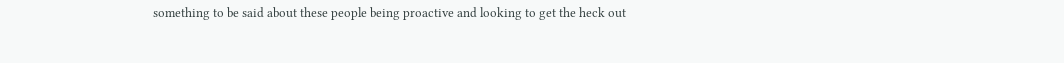something to be said about these people being proactive and looking to get the heck out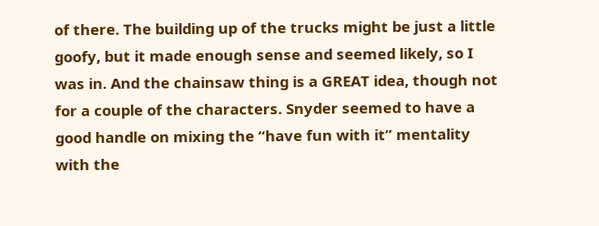of there. The building up of the trucks might be just a little goofy, but it made enough sense and seemed likely, so I was in. And the chainsaw thing is a GREAT idea, though not for a couple of the characters. Snyder seemed to have a good handle on mixing the “have fun with it” mentality with the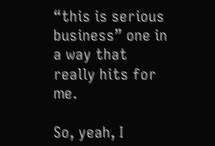“this is serious business” one in a way that really hits for me.

So, yeah, I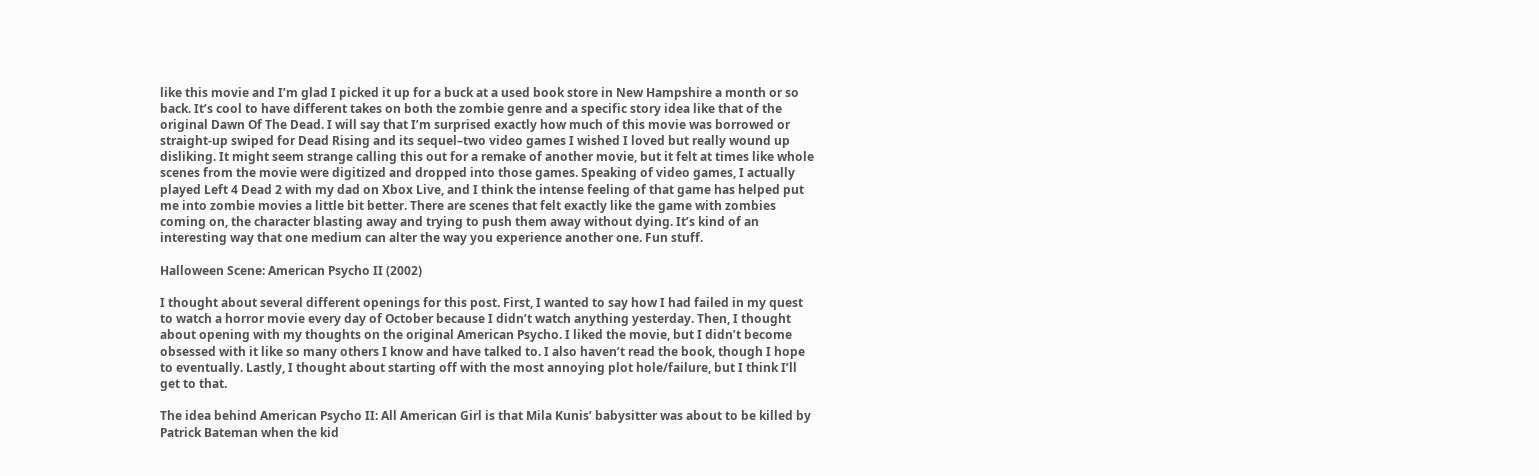like this movie and I’m glad I picked it up for a buck at a used book store in New Hampshire a month or so back. It’s cool to have different takes on both the zombie genre and a specific story idea like that of the original Dawn Of The Dead. I will say that I’m surprised exactly how much of this movie was borrowed or straight-up swiped for Dead Rising and its sequel–two video games I wished I loved but really wound up disliking. It might seem strange calling this out for a remake of another movie, but it felt at times like whole scenes from the movie were digitized and dropped into those games. Speaking of video games, I actually played Left 4 Dead 2 with my dad on Xbox Live, and I think the intense feeling of that game has helped put me into zombie movies a little bit better. There are scenes that felt exactly like the game with zombies coming on, the character blasting away and trying to push them away without dying. It’s kind of an interesting way that one medium can alter the way you experience another one. Fun stuff.

Halloween Scene: American Psycho II (2002)

I thought about several different openings for this post. First, I wanted to say how I had failed in my quest to watch a horror movie every day of October because I didn’t watch anything yesterday. Then, I thought about opening with my thoughts on the original American Psycho. I liked the movie, but I didn’t become obsessed with it like so many others I know and have talked to. I also haven’t read the book, though I hope to eventually. Lastly, I thought about starting off with the most annoying plot hole/failure, but I think I’ll get to that.

The idea behind American Psycho II: All American Girl is that Mila Kunis’ babysitter was about to be killed by Patrick Bateman when the kid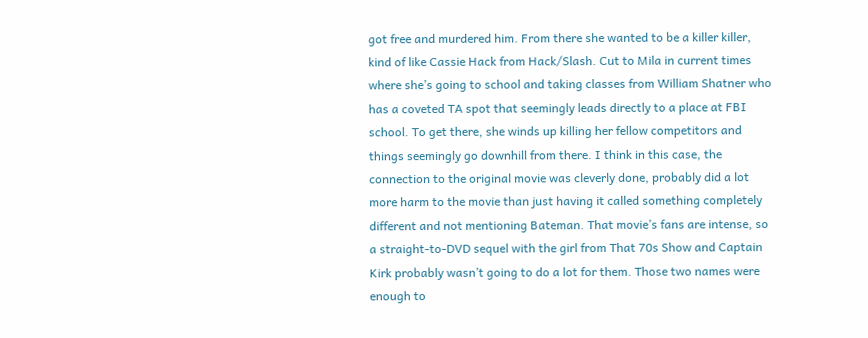got free and murdered him. From there she wanted to be a killer killer, kind of like Cassie Hack from Hack/Slash. Cut to Mila in current times where she’s going to school and taking classes from William Shatner who has a coveted TA spot that seemingly leads directly to a place at FBI school. To get there, she winds up killing her fellow competitors and things seemingly go downhill from there. I think in this case, the connection to the original movie was cleverly done, probably did a lot more harm to the movie than just having it called something completely different and not mentioning Bateman. That movie’s fans are intense, so a straight-to-DVD sequel with the girl from That 70s Show and Captain Kirk probably wasn’t going to do a lot for them. Those two names were enough to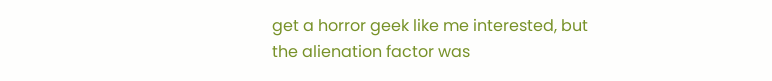get a horror geek like me interested, but the alienation factor was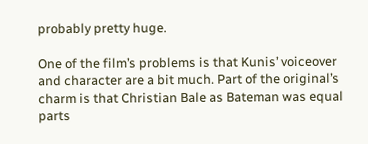probably pretty huge.

One of the film’s problems is that Kunis’ voiceover and character are a bit much. Part of the original’s charm is that Christian Bale as Bateman was equal parts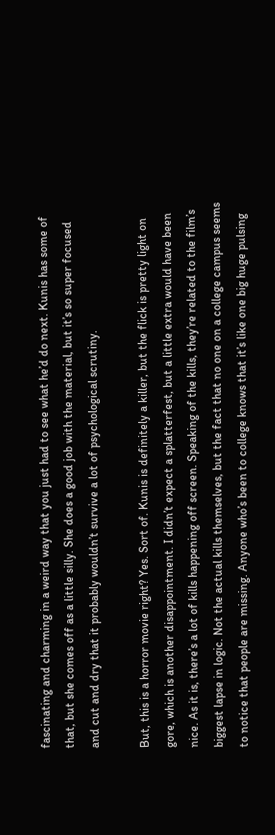fascinating and charming in a weird way that you just had to see what he’d do next. Kunis has some of that, but she comes off as a little silly. She does a good job with the material, but it’s so super focused and cut and dry that it probably wouldn’t survive a lot of psychological scrutiny.

But, this is a horror movie right? Yes. Sort of. Kunis is definitely a killer, but the flick is pretty light on gore, which is another disappointment. I didn’t expect a splatterfest, but a little extra would have been nice. As it is, there’s a lot of kills happening off screen. Speaking of the kills, they’re related to the film’s biggest lapse in logic. Not the actual kills themselves, but the fact that no one on a college campus seems to notice that people are missing. Anyone who’s been to college knows that it’s like one big huge pulsing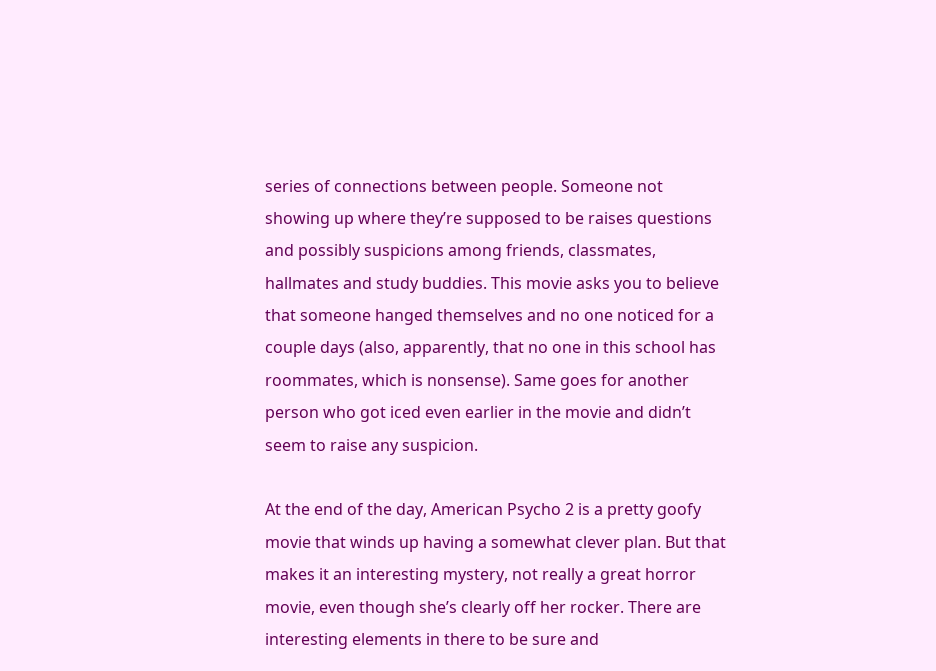series of connections between people. Someone not showing up where they’re supposed to be raises questions and possibly suspicions among friends, classmates, hallmates and study buddies. This movie asks you to believe that someone hanged themselves and no one noticed for a couple days (also, apparently, that no one in this school has roommates, which is nonsense). Same goes for another person who got iced even earlier in the movie and didn’t seem to raise any suspicion.

At the end of the day, American Psycho 2 is a pretty goofy movie that winds up having a somewhat clever plan. But that makes it an interesting mystery, not really a great horror movie, even though she’s clearly off her rocker. There are interesting elements in there to be sure and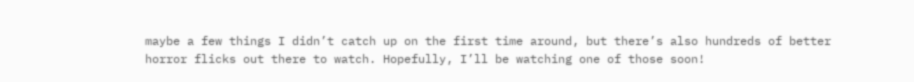maybe a few things I didn’t catch up on the first time around, but there’s also hundreds of better horror flicks out there to watch. Hopefully, I’ll be watching one of those soon!